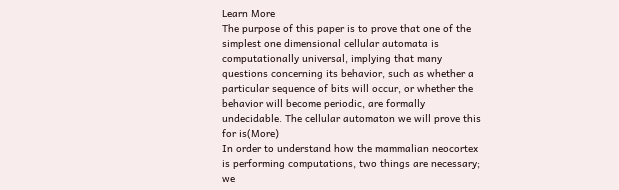Learn More
The purpose of this paper is to prove that one of the simplest one dimensional cellular automata is computationally universal, implying that many questions concerning its behavior, such as whether a particular sequence of bits will occur, or whether the behavior will become periodic, are formally undecidable. The cellular automaton we will prove this for is(More)
In order to understand how the mammalian neocortex is performing computations, two things are necessary; we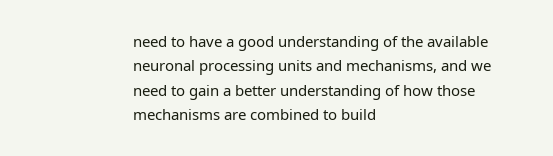need to have a good understanding of the available neuronal processing units and mechanisms, and we need to gain a better understanding of how those mechanisms are combined to build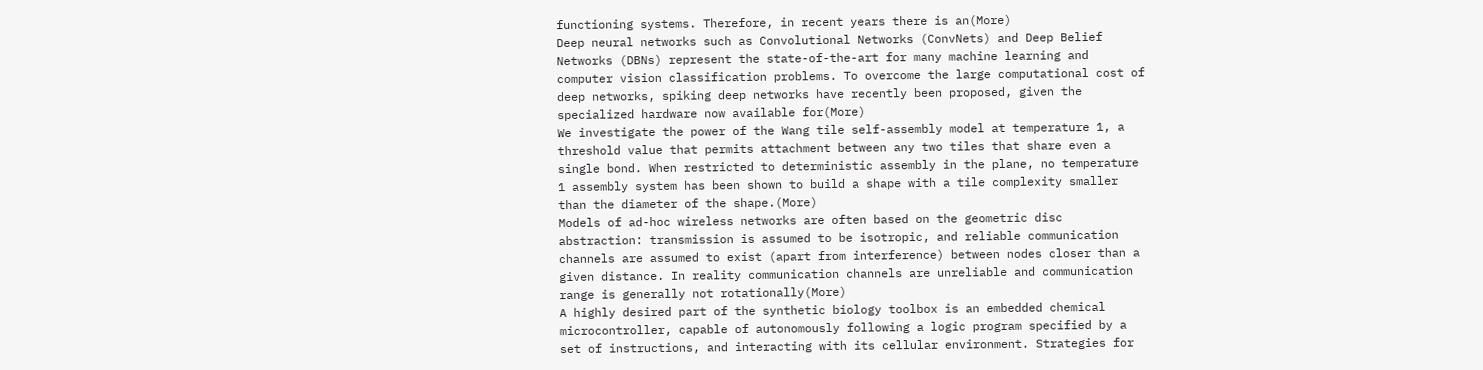functioning systems. Therefore, in recent years there is an(More)
Deep neural networks such as Convolutional Networks (ConvNets) and Deep Belief Networks (DBNs) represent the state-of-the-art for many machine learning and computer vision classification problems. To overcome the large computational cost of deep networks, spiking deep networks have recently been proposed, given the specialized hardware now available for(More)
We investigate the power of the Wang tile self-assembly model at temperature 1, a threshold value that permits attachment between any two tiles that share even a single bond. When restricted to deterministic assembly in the plane, no temperature 1 assembly system has been shown to build a shape with a tile complexity smaller than the diameter of the shape.(More)
Models of ad-hoc wireless networks are often based on the geometric disc abstraction: transmission is assumed to be isotropic, and reliable communication channels are assumed to exist (apart from interference) between nodes closer than a given distance. In reality communication channels are unreliable and communication range is generally not rotationally(More)
A highly desired part of the synthetic biology toolbox is an embedded chemical microcontroller, capable of autonomously following a logic program specified by a set of instructions, and interacting with its cellular environment. Strategies for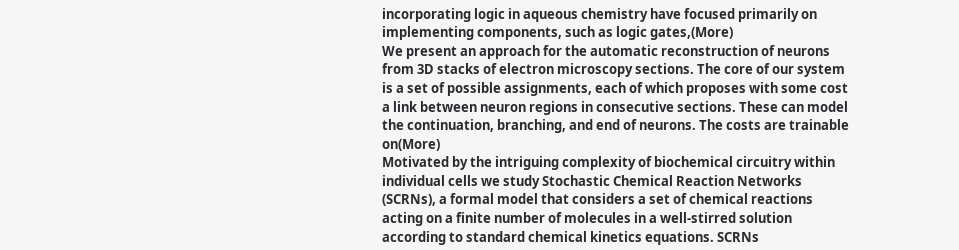incorporating logic in aqueous chemistry have focused primarily on implementing components, such as logic gates,(More)
We present an approach for the automatic reconstruction of neurons from 3D stacks of electron microscopy sections. The core of our system is a set of possible assignments, each of which proposes with some cost a link between neuron regions in consecutive sections. These can model the continuation, branching, and end of neurons. The costs are trainable on(More)
Motivated by the intriguing complexity of biochemical circuitry within individual cells we study Stochastic Chemical Reaction Networks (SCRNs), a formal model that considers a set of chemical reactions acting on a finite number of molecules in a well-stirred solution according to standard chemical kinetics equations. SCRNs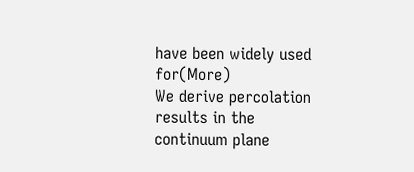have been widely used for(More)
We derive percolation results in the continuum plane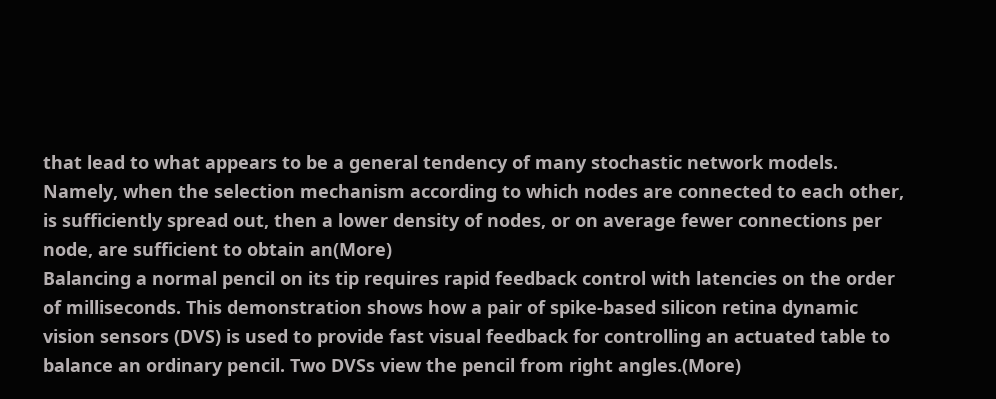that lead to what appears to be a general tendency of many stochastic network models. Namely, when the selection mechanism according to which nodes are connected to each other, is sufficiently spread out, then a lower density of nodes, or on average fewer connections per node, are sufficient to obtain an(More)
Balancing a normal pencil on its tip requires rapid feedback control with latencies on the order of milliseconds. This demonstration shows how a pair of spike-based silicon retina dynamic vision sensors (DVS) is used to provide fast visual feedback for controlling an actuated table to balance an ordinary pencil. Two DVSs view the pencil from right angles.(More)